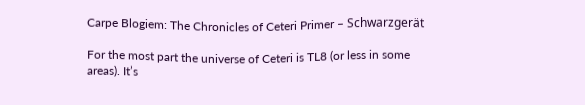Carpe Blogiem: The Chronicles of Ceteri Primer – Schwarzgerät

For the most part the universe of Ceteri is TL8 (or less in some areas). It’s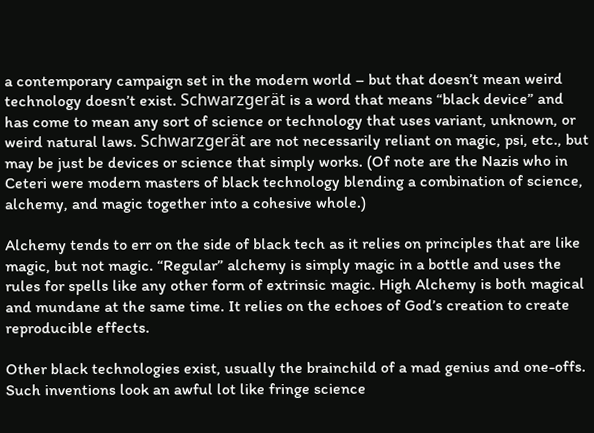a contemporary campaign set in the modern world – but that doesn’t mean weird technology doesn’t exist. Schwarzgerät is a word that means “black device” and has come to mean any sort of science or technology that uses variant, unknown, or weird natural laws. Schwarzgerät are not necessarily reliant on magic, psi, etc., but may be just be devices or science that simply works. (Of note are the Nazis who in Ceteri were modern masters of black technology blending a combination of science, alchemy, and magic together into a cohesive whole.)

Alchemy tends to err on the side of black tech as it relies on principles that are like magic, but not magic. “Regular” alchemy is simply magic in a bottle and uses the rules for spells like any other form of extrinsic magic. High Alchemy is both magical and mundane at the same time. It relies on the echoes of God’s creation to create reproducible effects.

Other black technologies exist, usually the brainchild of a mad genius and one-offs. Such inventions look an awful lot like fringe science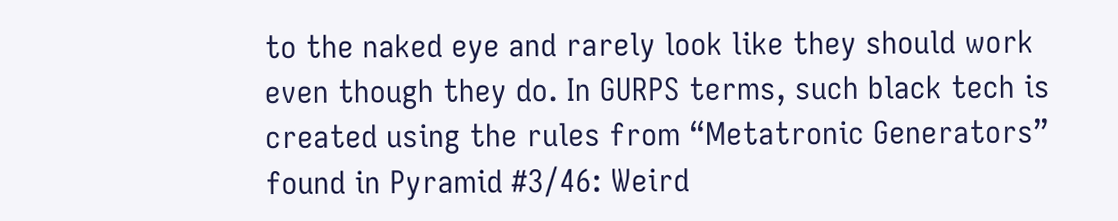to the naked eye and rarely look like they should work even though they do. In GURPS terms, such black tech is created using the rules from “Metatronic Generators” found in Pyramid #3/46: Weird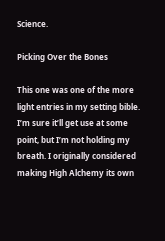Science.

Picking Over the Bones

This one was one of the more light entries in my setting bible. I’m sure it’ll get use at some point, but I’m not holding my breath. I originally considered making High Alchemy its own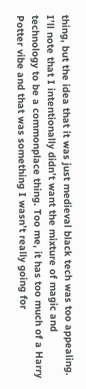thing, but the idea that it was just medieval black tech was too appealing. I’ll note that I intentionally didn’t want the mixture of magic and technology to be a commonplace thing. Too me, it has too much of a Harry Potter vibe and that was something I wasn’t really going for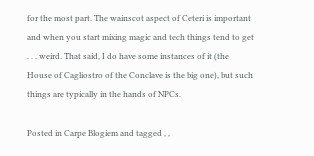for the most part. The wainscot aspect of Ceteri is important and when you start mixing magic and tech things tend to get . . . weird. That said, I do have some instances of it (the House of Cagliostro of the Conclave is the big one), but such things are typically in the hands of NPCs.

Posted in Carpe Blogiem and tagged , ,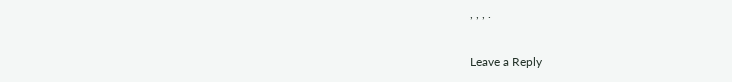, , , .

Leave a Reply